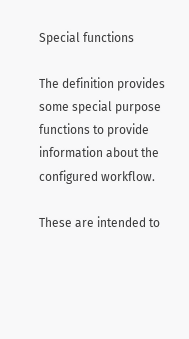Special functions

The definition provides some special purpose functions to provide information about the configured workflow.

These are intended to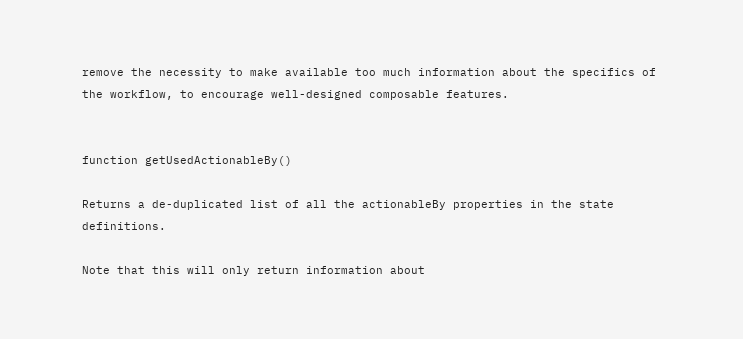remove the necessity to make available too much information about the specifics of the workflow, to encourage well-designed composable features.


function getUsedActionableBy()

Returns a de-duplicated list of all the actionableBy properties in the state definitions.

Note that this will only return information about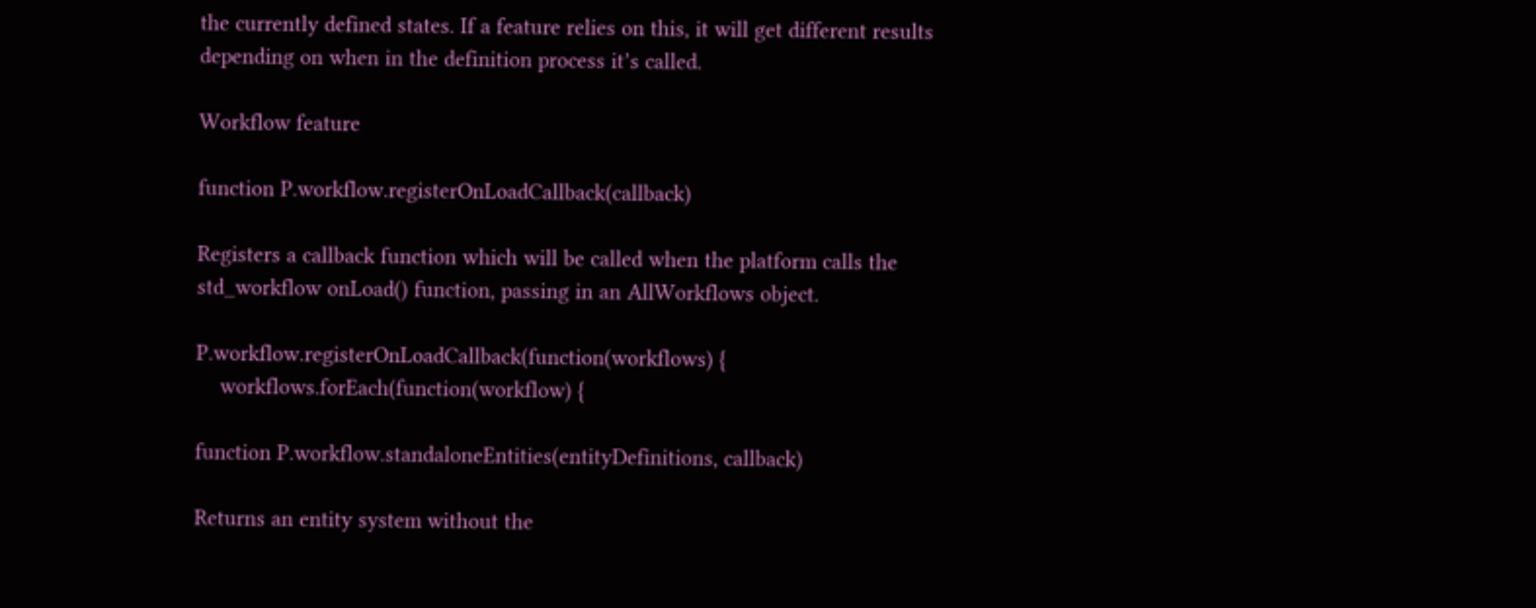the currently defined states. If a feature relies on this, it will get different results depending on when in the definition process it’s called.

Workflow feature

function P.workflow.registerOnLoadCallback(callback)

Registers a callback function which will be called when the platform calls the std_workflow onLoad() function, passing in an AllWorkflows object.

P.workflow.registerOnLoadCallback(function(workflows) {
    workflows.forEach(function(workflow) {

function P.workflow.standaloneEntities(entityDefinitions, callback)

Returns an entity system without the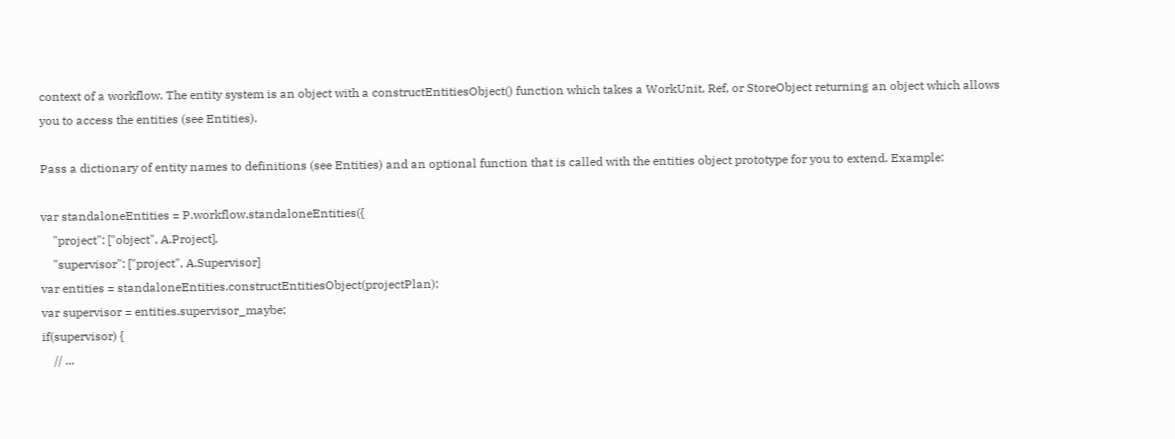context of a workflow. The entity system is an object with a constructEntitiesObject() function which takes a WorkUnit, Ref, or StoreObject returning an object which allows you to access the entities (see Entities).

Pass a dictionary of entity names to definitions (see Entities) and an optional function that is called with the entities object prototype for you to extend. Example:

var standaloneEntities = P.workflow.standaloneEntities({
    "project": ["object", A.Project],
    "supervisor": ["project", A.Supervisor]
var entities = standaloneEntities.constructEntitiesObject(projectPlan);
var supervisor = entities.supervisor_maybe;
if(supervisor) {
    // ...